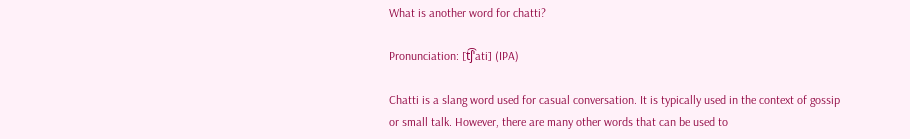What is another word for chatti?

Pronunciation: [t͡ʃˈati] (IPA)

Chatti is a slang word used for casual conversation. It is typically used in the context of gossip or small talk. However, there are many other words that can be used to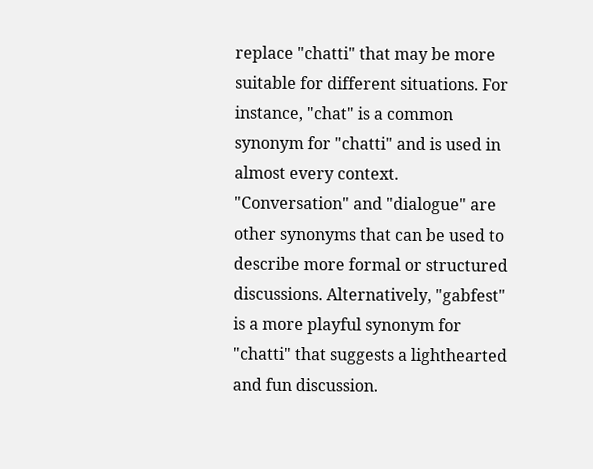replace "chatti" that may be more suitable for different situations. For instance, "chat" is a common synonym for "chatti" and is used in almost every context. "Conversation" and "dialogue" are other synonyms that can be used to describe more formal or structured discussions. Alternatively, "gabfest" is a more playful synonym for "chatti" that suggests a lighthearted and fun discussion.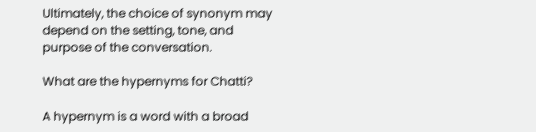Ultimately, the choice of synonym may depend on the setting, tone, and purpose of the conversation.

What are the hypernyms for Chatti?

A hypernym is a word with a broad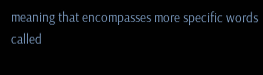meaning that encompasses more specific words called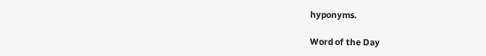hyponyms.

Word of the Day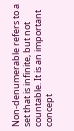Non-denumerable refers to a set that is infinite, but not countable. It is an important concept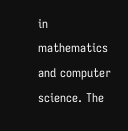in mathematics and computer science. The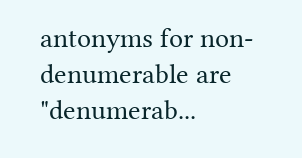antonyms for non-denumerable are "denumerab...